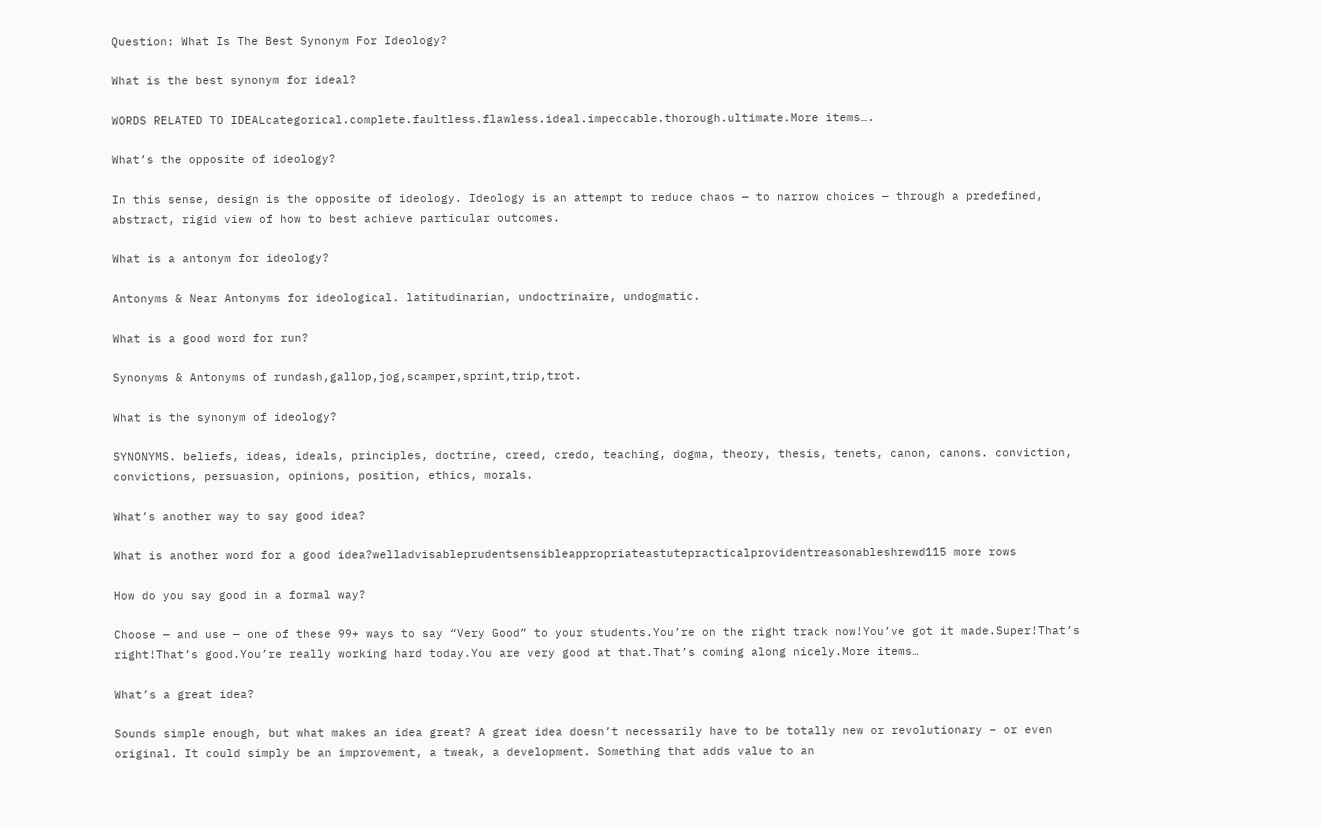Question: What Is The Best Synonym For Ideology?

What is the best synonym for ideal?

WORDS RELATED TO IDEALcategorical.complete.faultless.flawless.ideal.impeccable.thorough.ultimate.More items….

What’s the opposite of ideology?

In this sense, design is the opposite of ideology. Ideology is an attempt to reduce chaos — to narrow choices — through a predefined, abstract, rigid view of how to best achieve particular outcomes.

What is a antonym for ideology?

Antonyms & Near Antonyms for ideological. latitudinarian, undoctrinaire, undogmatic.

What is a good word for run?

Synonyms & Antonyms of rundash,gallop,jog,scamper,sprint,trip,trot.

What is the synonym of ideology?

SYNONYMS. beliefs, ideas, ideals, principles, doctrine, creed, credo, teaching, dogma, theory, thesis, tenets, canon, canons. conviction, convictions, persuasion, opinions, position, ethics, morals.

What’s another way to say good idea?

What is another word for a good idea?welladvisableprudentsensibleappropriateastutepracticalprovidentreasonableshrewd115 more rows

How do you say good in a formal way?

Choose — and use — one of these 99+ ways to say “Very Good” to your students.You’re on the right track now!You’ve got it made.Super!That’s right!That’s good.You’re really working hard today.You are very good at that.That’s coming along nicely.More items…

What’s a great idea?

Sounds simple enough, but what makes an idea great? A great idea doesn’t necessarily have to be totally new or revolutionary – or even original. It could simply be an improvement, a tweak, a development. Something that adds value to an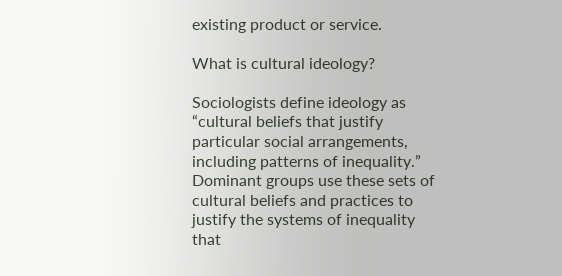existing product or service.

What is cultural ideology?

Sociologists define ideology as “cultural beliefs that justify particular social arrangements, including patterns of inequality.” Dominant groups use these sets of cultural beliefs and practices to justify the systems of inequality that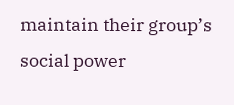maintain their group’s social power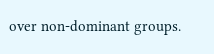over non-dominant groups.